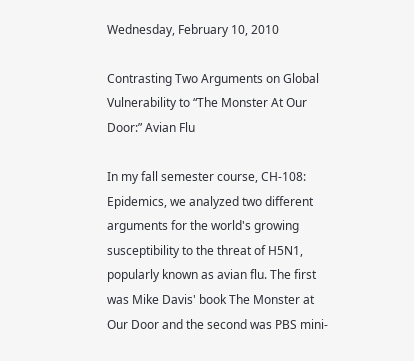Wednesday, February 10, 2010

Contrasting Two Arguments on Global Vulnerability to “The Monster At Our Door:” Avian Flu

In my fall semester course, CH-108: Epidemics, we analyzed two different arguments for the world's growing susceptibility to the threat of H5N1, popularly known as avian flu. The first was Mike Davis' book The Monster at Our Door and the second was PBS mini-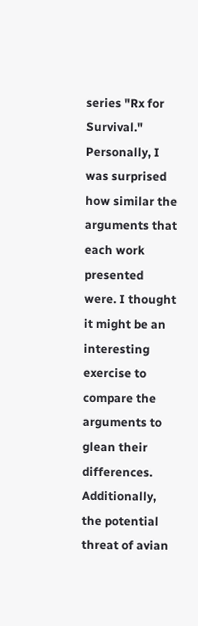series "Rx for Survival." Personally, I was surprised how similar the arguments that each work presented were. I thought it might be an interesting exercise to compare the arguments to glean their differences. Additionally, the potential threat of avian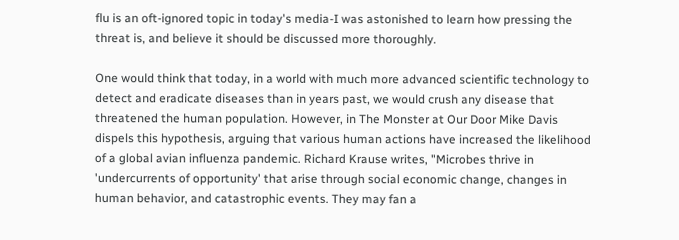flu is an oft-ignored topic in today's media-I was astonished to learn how pressing the threat is, and believe it should be discussed more thoroughly.

One would think that today, in a world with much more advanced scientific technology to detect and eradicate diseases than in years past, we would crush any disease that threatened the human population. However, in The Monster at Our Door Mike Davis dispels this hypothesis, arguing that various human actions have increased the likelihood of a global avian influenza pandemic. Richard Krause writes, "Microbes thrive in 'undercurrents of opportunity' that arise through social economic change, changes in human behavior, and catastrophic events. They may fan a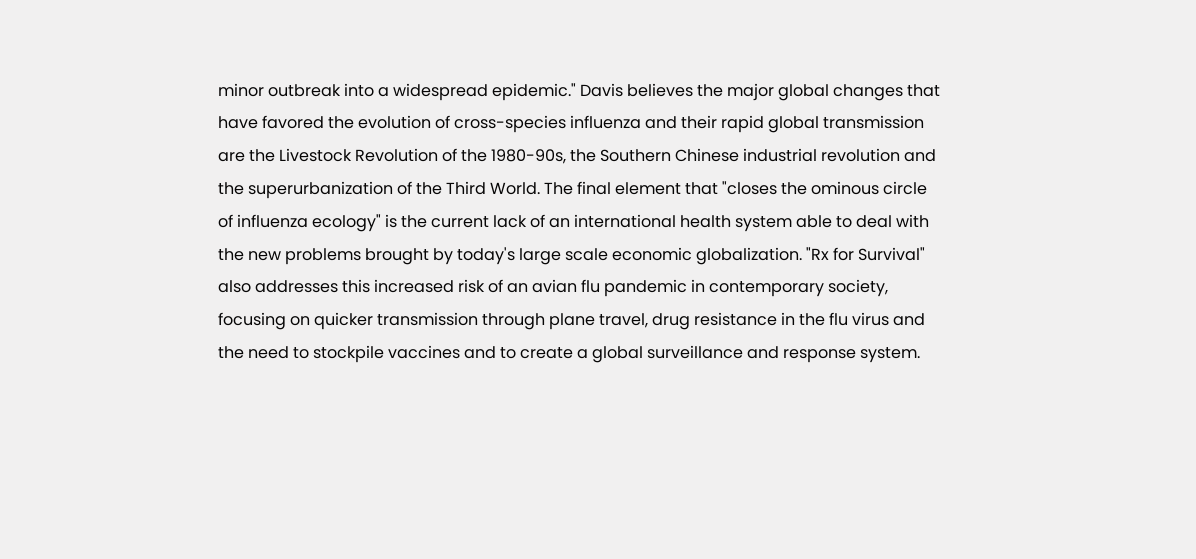minor outbreak into a widespread epidemic." Davis believes the major global changes that have favored the evolution of cross-species influenza and their rapid global transmission are the Livestock Revolution of the 1980-90s, the Southern Chinese industrial revolution and the superurbanization of the Third World. The final element that "closes the ominous circle of influenza ecology" is the current lack of an international health system able to deal with the new problems brought by today's large scale economic globalization. "Rx for Survival" also addresses this increased risk of an avian flu pandemic in contemporary society, focusing on quicker transmission through plane travel, drug resistance in the flu virus and the need to stockpile vaccines and to create a global surveillance and response system.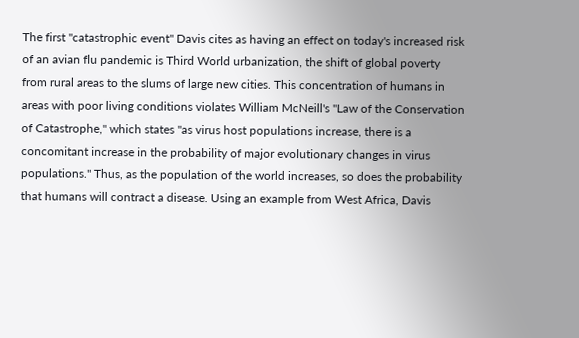The first "catastrophic event" Davis cites as having an effect on today's increased risk of an avian flu pandemic is Third World urbanization, the shift of global poverty from rural areas to the slums of large new cities. This concentration of humans in areas with poor living conditions violates William McNeill's "Law of the Conservation of Catastrophe," which states "as virus host populations increase, there is a concomitant increase in the probability of major evolutionary changes in virus populations." Thus, as the population of the world increases, so does the probability that humans will contract a disease. Using an example from West Africa, Davis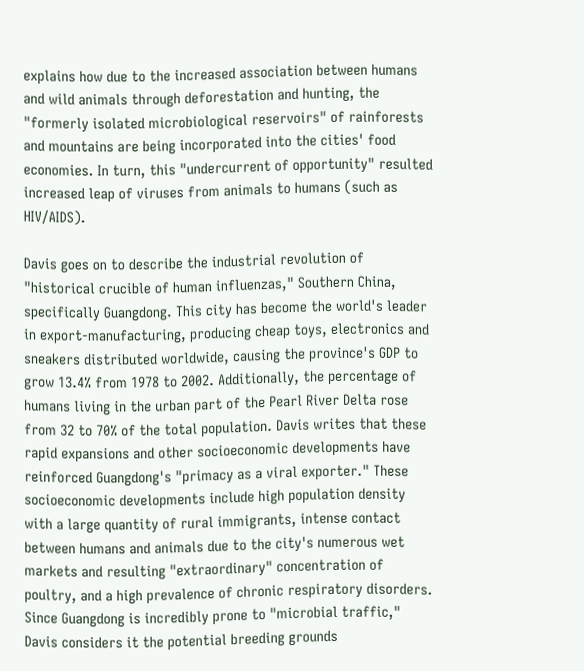explains how due to the increased association between humans and wild animals through deforestation and hunting, the "formerly isolated microbiological reservoirs" of rainforests and mountains are being incorporated into the cities' food economies. In turn, this "undercurrent of opportunity" resulted increased leap of viruses from animals to humans (such as HIV/AIDS).

Davis goes on to describe the industrial revolution of "historical crucible of human influenzas," Southern China, specifically Guangdong. This city has become the world's leader in export-manufacturing, producing cheap toys, electronics and sneakers distributed worldwide, causing the province's GDP to grow 13.4% from 1978 to 2002. Additionally, the percentage of humans living in the urban part of the Pearl River Delta rose from 32 to 70% of the total population. Davis writes that these rapid expansions and other socioeconomic developments have reinforced Guangdong's "primacy as a viral exporter." These socioeconomic developments include high population density with a large quantity of rural immigrants, intense contact between humans and animals due to the city's numerous wet markets and resulting "extraordinary" concentration of poultry, and a high prevalence of chronic respiratory disorders. Since Guangdong is incredibly prone to "microbial traffic," Davis considers it the potential breeding grounds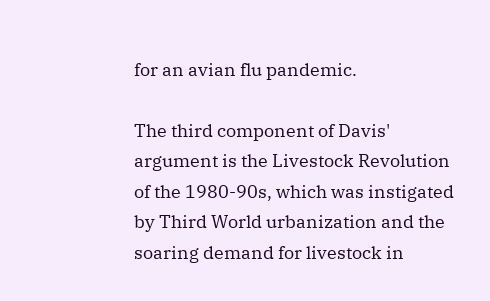for an avian flu pandemic.

The third component of Davis' argument is the Livestock Revolution of the 1980-90s, which was instigated by Third World urbanization and the soaring demand for livestock in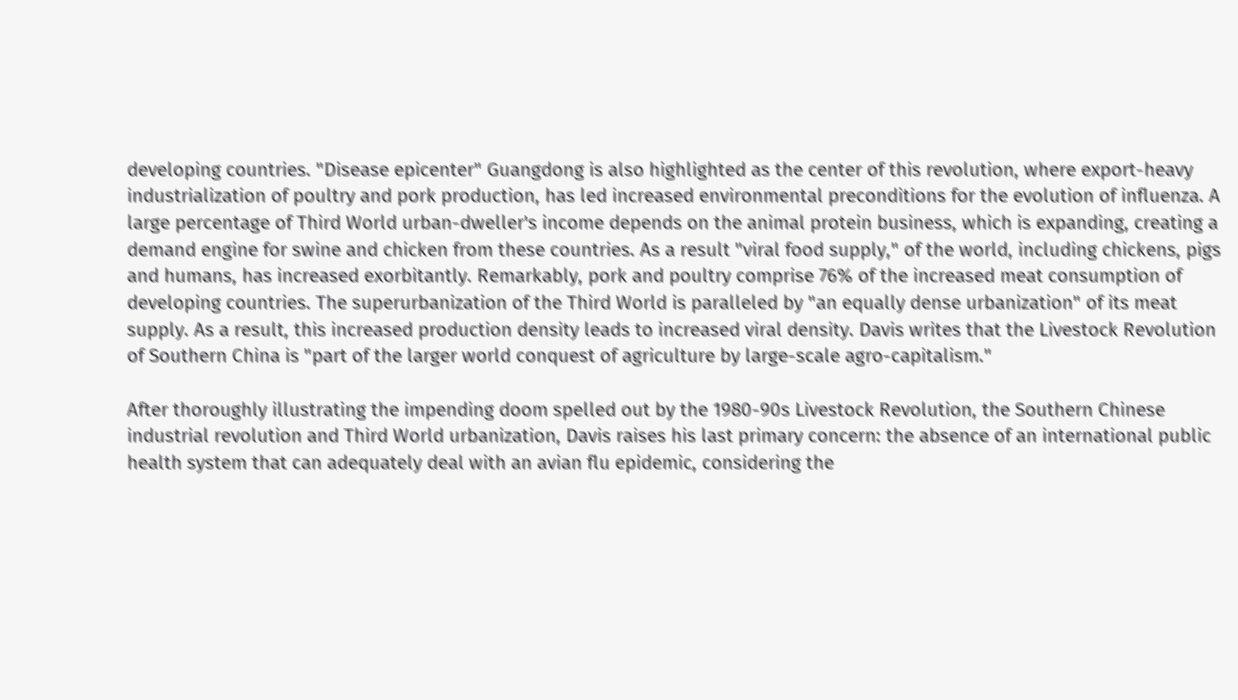developing countries. "Disease epicenter" Guangdong is also highlighted as the center of this revolution, where export-heavy industrialization of poultry and pork production, has led increased environmental preconditions for the evolution of influenza. A large percentage of Third World urban-dweller's income depends on the animal protein business, which is expanding, creating a demand engine for swine and chicken from these countries. As a result "viral food supply," of the world, including chickens, pigs and humans, has increased exorbitantly. Remarkably, pork and poultry comprise 76% of the increased meat consumption of developing countries. The superurbanization of the Third World is paralleled by "an equally dense urbanization" of its meat supply. As a result, this increased production density leads to increased viral density. Davis writes that the Livestock Revolution of Southern China is "part of the larger world conquest of agriculture by large-scale agro-capitalism."

After thoroughly illustrating the impending doom spelled out by the 1980-90s Livestock Revolution, the Southern Chinese industrial revolution and Third World urbanization, Davis raises his last primary concern: the absence of an international public health system that can adequately deal with an avian flu epidemic, considering the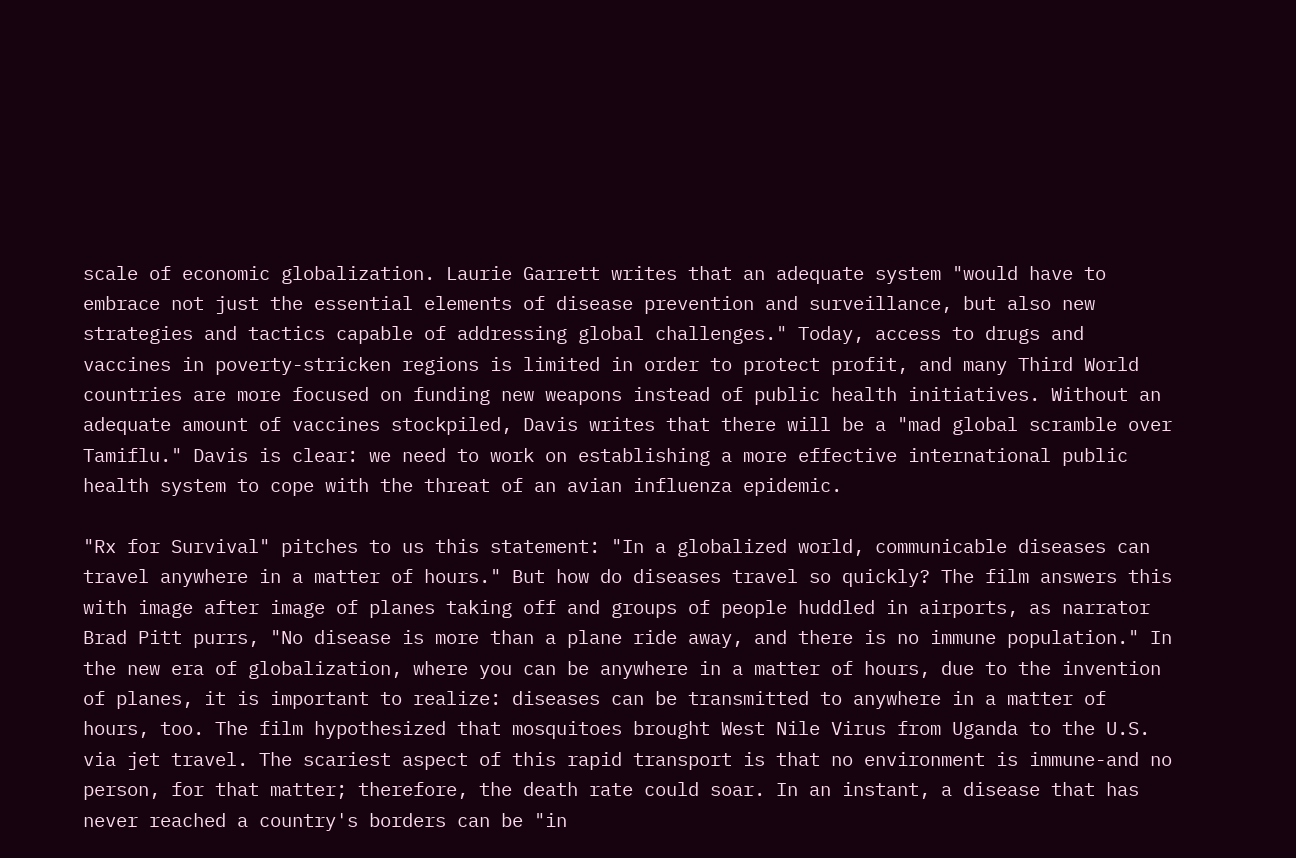scale of economic globalization. Laurie Garrett writes that an adequate system "would have to embrace not just the essential elements of disease prevention and surveillance, but also new strategies and tactics capable of addressing global challenges." Today, access to drugs and vaccines in poverty-stricken regions is limited in order to protect profit, and many Third World countries are more focused on funding new weapons instead of public health initiatives. Without an adequate amount of vaccines stockpiled, Davis writes that there will be a "mad global scramble over Tamiflu." Davis is clear: we need to work on establishing a more effective international public health system to cope with the threat of an avian influenza epidemic.

"Rx for Survival" pitches to us this statement: "In a globalized world, communicable diseases can travel anywhere in a matter of hours." But how do diseases travel so quickly? The film answers this with image after image of planes taking off and groups of people huddled in airports, as narrator Brad Pitt purrs, "No disease is more than a plane ride away, and there is no immune population." In the new era of globalization, where you can be anywhere in a matter of hours, due to the invention of planes, it is important to realize: diseases can be transmitted to anywhere in a matter of hours, too. The film hypothesized that mosquitoes brought West Nile Virus from Uganda to the U.S. via jet travel. The scariest aspect of this rapid transport is that no environment is immune-and no person, for that matter; therefore, the death rate could soar. In an instant, a disease that has never reached a country's borders can be "in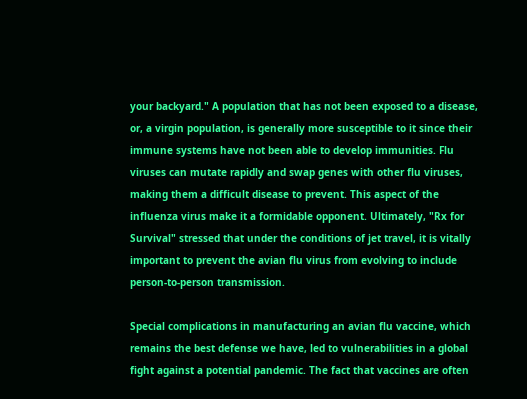your backyard." A population that has not been exposed to a disease, or, a virgin population, is generally more susceptible to it since their immune systems have not been able to develop immunities. Flu viruses can mutate rapidly and swap genes with other flu viruses, making them a difficult disease to prevent. This aspect of the influenza virus make it a formidable opponent. Ultimately, "Rx for Survival" stressed that under the conditions of jet travel, it is vitally important to prevent the avian flu virus from evolving to include person-to-person transmission.

Special complications in manufacturing an avian flu vaccine, which remains the best defense we have, led to vulnerabilities in a global fight against a potential pandemic. The fact that vaccines are often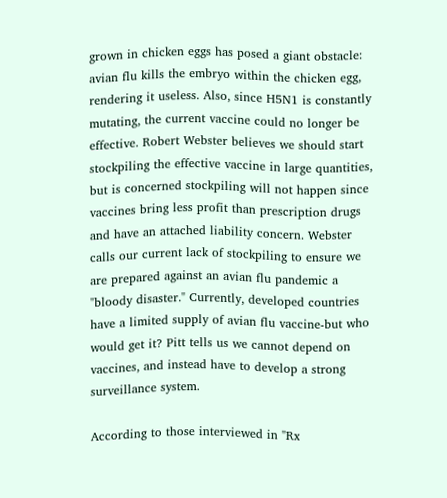grown in chicken eggs has posed a giant obstacle: avian flu kills the embryo within the chicken egg, rendering it useless. Also, since H5N1 is constantly mutating, the current vaccine could no longer be effective. Robert Webster believes we should start stockpiling the effective vaccine in large quantities, but is concerned stockpiling will not happen since vaccines bring less profit than prescription drugs and have an attached liability concern. Webster calls our current lack of stockpiling to ensure we are prepared against an avian flu pandemic a "bloody disaster." Currently, developed countries have a limited supply of avian flu vaccine-but who would get it? Pitt tells us we cannot depend on vaccines, and instead have to develop a strong surveillance system.

According to those interviewed in "Rx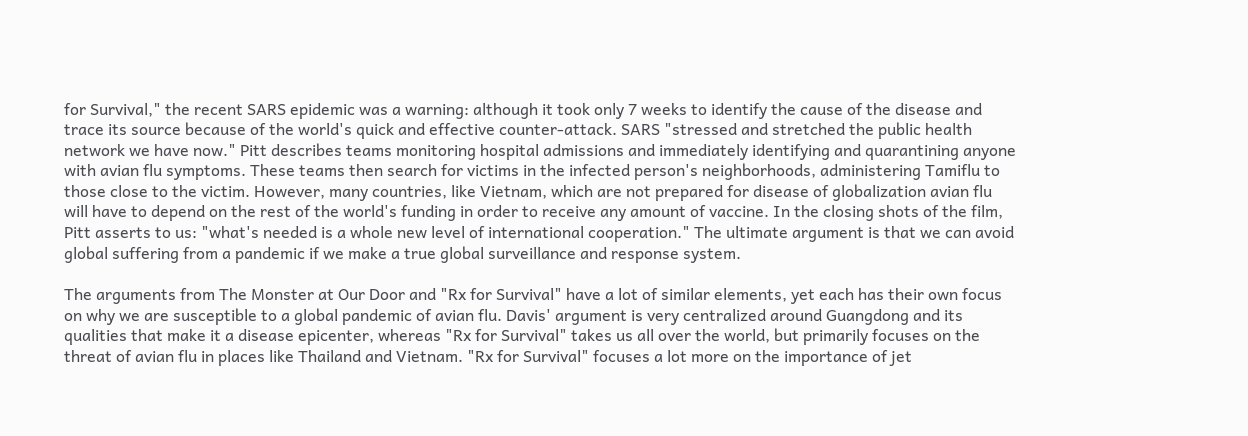for Survival," the recent SARS epidemic was a warning: although it took only 7 weeks to identify the cause of the disease and trace its source because of the world's quick and effective counter-attack. SARS "stressed and stretched the public health network we have now." Pitt describes teams monitoring hospital admissions and immediately identifying and quarantining anyone with avian flu symptoms. These teams then search for victims in the infected person's neighborhoods, administering Tamiflu to those close to the victim. However, many countries, like Vietnam, which are not prepared for disease of globalization avian flu will have to depend on the rest of the world's funding in order to receive any amount of vaccine. In the closing shots of the film, Pitt asserts to us: "what's needed is a whole new level of international cooperation." The ultimate argument is that we can avoid global suffering from a pandemic if we make a true global surveillance and response system.

The arguments from The Monster at Our Door and "Rx for Survival" have a lot of similar elements, yet each has their own focus on why we are susceptible to a global pandemic of avian flu. Davis' argument is very centralized around Guangdong and its qualities that make it a disease epicenter, whereas "Rx for Survival" takes us all over the world, but primarily focuses on the threat of avian flu in places like Thailand and Vietnam. "Rx for Survival" focuses a lot more on the importance of jet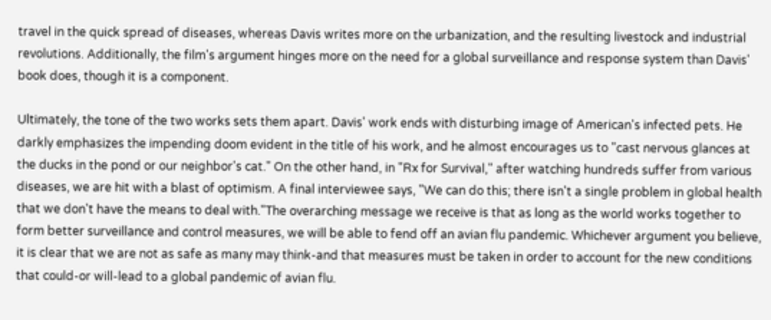travel in the quick spread of diseases, whereas Davis writes more on the urbanization, and the resulting livestock and industrial revolutions. Additionally, the film's argument hinges more on the need for a global surveillance and response system than Davis' book does, though it is a component.

Ultimately, the tone of the two works sets them apart. Davis' work ends with disturbing image of American's infected pets. He darkly emphasizes the impending doom evident in the title of his work, and he almost encourages us to "cast nervous glances at the ducks in the pond or our neighbor's cat." On the other hand, in "Rx for Survival," after watching hundreds suffer from various diseases, we are hit with a blast of optimism. A final interviewee says, "We can do this; there isn't a single problem in global health that we don't have the means to deal with."The overarching message we receive is that as long as the world works together to form better surveillance and control measures, we will be able to fend off an avian flu pandemic. Whichever argument you believe, it is clear that we are not as safe as many may think-and that measures must be taken in order to account for the new conditions that could-or will-lead to a global pandemic of avian flu.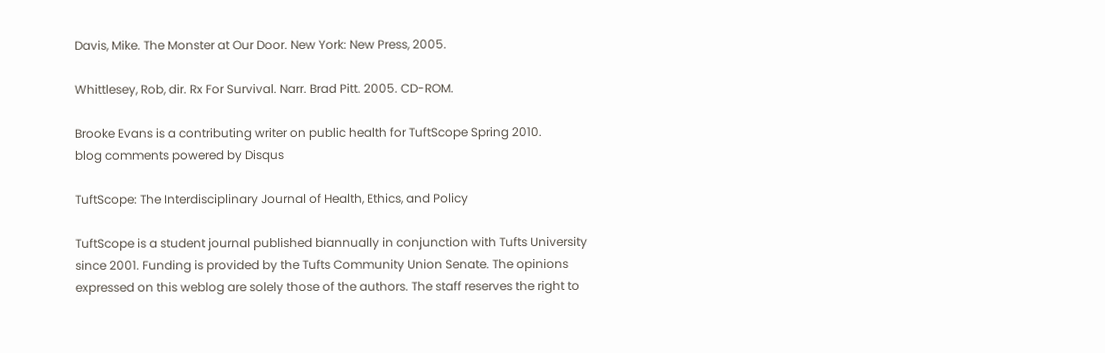Davis, Mike. The Monster at Our Door. New York: New Press, 2005.

Whittlesey, Rob, dir. Rx For Survival. Narr. Brad Pitt. 2005. CD-ROM.

Brooke Evans is a contributing writer on public health for TuftScope Spring 2010.
blog comments powered by Disqus

TuftScope: The Interdisciplinary Journal of Health, Ethics, and Policy

TuftScope is a student journal published biannually in conjunction with Tufts University since 2001. Funding is provided by the Tufts Community Union Senate. The opinions expressed on this weblog are solely those of the authors. The staff reserves the right to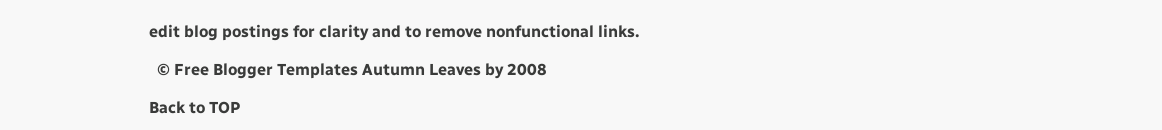edit blog postings for clarity and to remove nonfunctional links.

  © Free Blogger Templates Autumn Leaves by 2008

Back to TOP